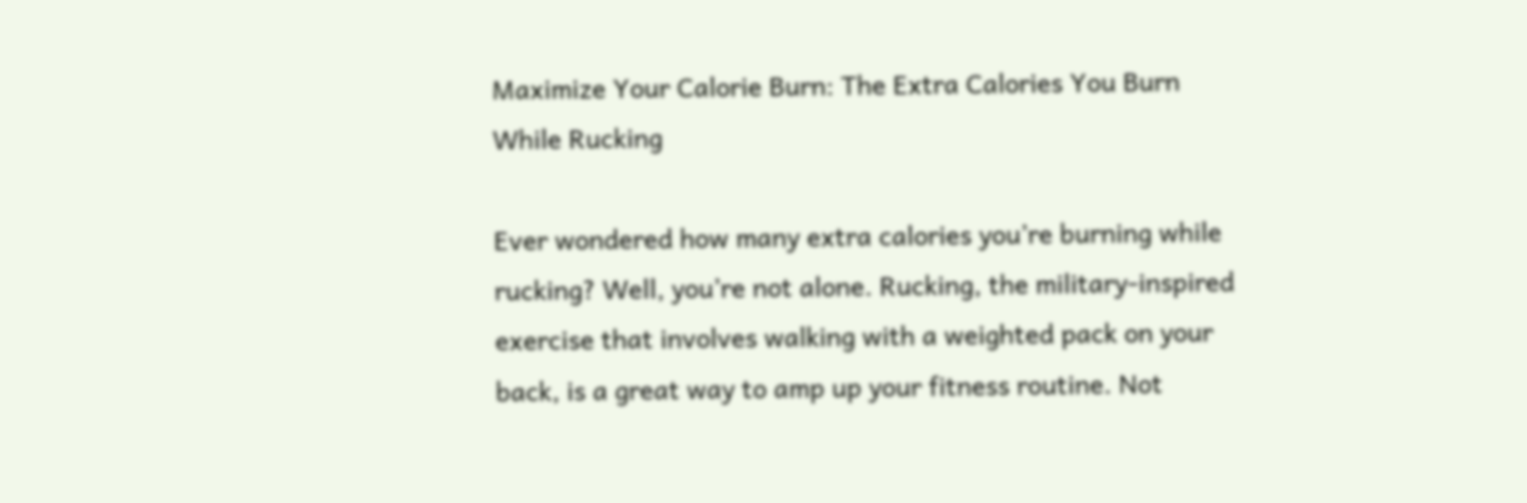Maximize Your Calorie Burn: The Extra Calories You Burn While Rucking

Ever wondered how many extra calories you’re burning while rucking? Well, you’re not alone. Rucking, the military-inspired exercise that involves walking with a weighted pack on your back, is a great way to amp up your fitness routine. Not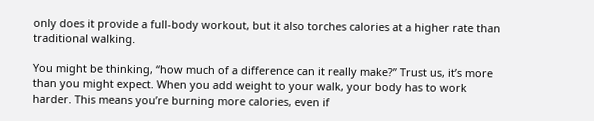only does it provide a full-body workout, but it also torches calories at a higher rate than traditional walking.

You might be thinking, “how much of a difference can it really make?” Trust us, it’s more than you might expect. When you add weight to your walk, your body has to work harder. This means you’re burning more calories, even if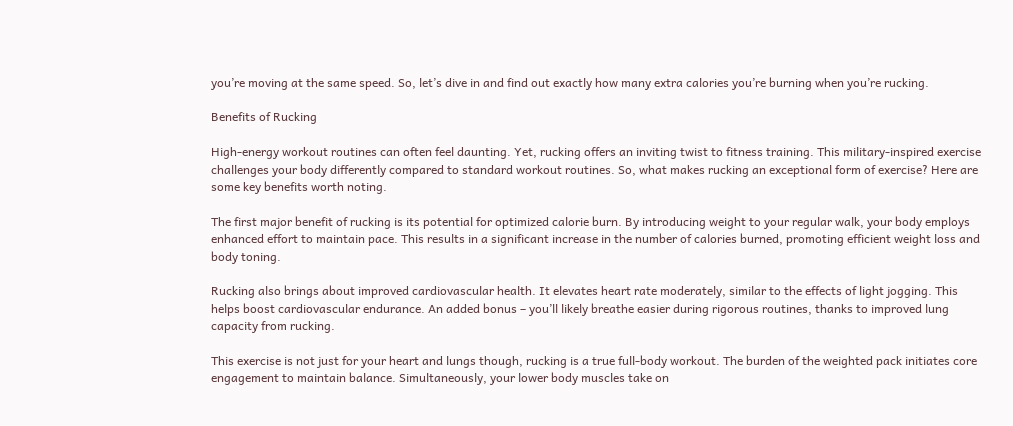you’re moving at the same speed. So, let’s dive in and find out exactly how many extra calories you’re burning when you’re rucking.

Benefits of Rucking

High-energy workout routines can often feel daunting. Yet, rucking offers an inviting twist to fitness training. This military-inspired exercise challenges your body differently compared to standard workout routines. So, what makes rucking an exceptional form of exercise? Here are some key benefits worth noting.

The first major benefit of rucking is its potential for optimized calorie burn. By introducing weight to your regular walk, your body employs enhanced effort to maintain pace. This results in a significant increase in the number of calories burned, promoting efficient weight loss and body toning.

Rucking also brings about improved cardiovascular health. It elevates heart rate moderately, similar to the effects of light jogging. This helps boost cardiovascular endurance. An added bonus – you’ll likely breathe easier during rigorous routines, thanks to improved lung capacity from rucking.

This exercise is not just for your heart and lungs though, rucking is a true full-body workout. The burden of the weighted pack initiates core engagement to maintain balance. Simultaneously, your lower body muscles take on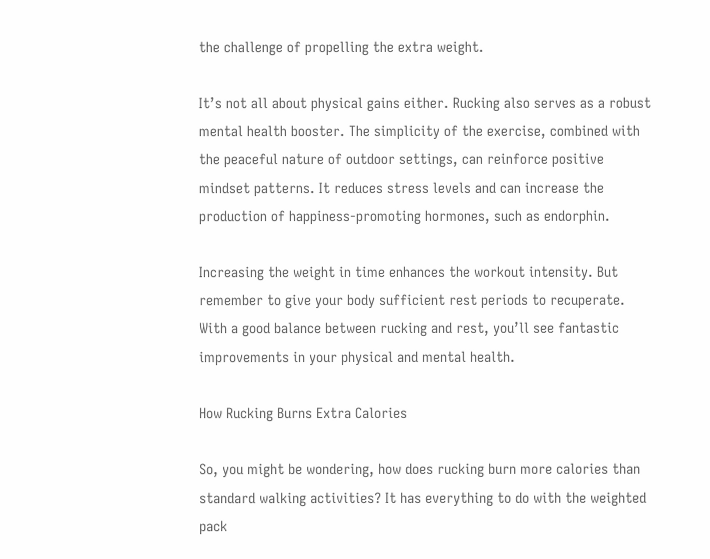the challenge of propelling the extra weight.

It’s not all about physical gains either. Rucking also serves as a robust mental health booster. The simplicity of the exercise, combined with the peaceful nature of outdoor settings, can reinforce positive mindset patterns. It reduces stress levels and can increase the production of happiness-promoting hormones, such as endorphin.

Increasing the weight in time enhances the workout intensity. But remember to give your body sufficient rest periods to recuperate. With a good balance between rucking and rest, you’ll see fantastic improvements in your physical and mental health.

How Rucking Burns Extra Calories

So, you might be wondering, how does rucking burn more calories than standard walking activities? It has everything to do with the weighted pack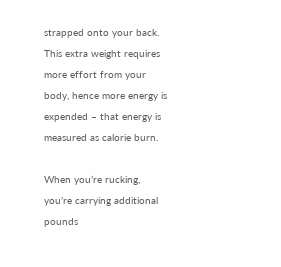strapped onto your back. This extra weight requires more effort from your body, hence more energy is expended – that energy is measured as calorie burn.

When you’re rucking, you’re carrying additional pounds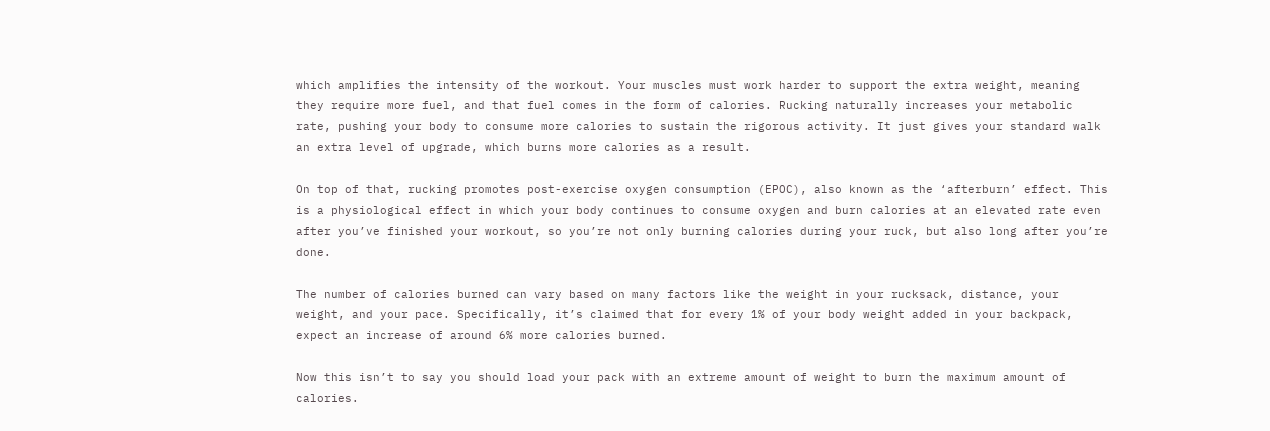which amplifies the intensity of the workout. Your muscles must work harder to support the extra weight, meaning they require more fuel, and that fuel comes in the form of calories. Rucking naturally increases your metabolic rate, pushing your body to consume more calories to sustain the rigorous activity. It just gives your standard walk an extra level of upgrade, which burns more calories as a result.

On top of that, rucking promotes post-exercise oxygen consumption (EPOC), also known as the ‘afterburn’ effect. This is a physiological effect in which your body continues to consume oxygen and burn calories at an elevated rate even after you’ve finished your workout, so you’re not only burning calories during your ruck, but also long after you’re done.

The number of calories burned can vary based on many factors like the weight in your rucksack, distance, your weight, and your pace. Specifically, it’s claimed that for every 1% of your body weight added in your backpack, expect an increase of around 6% more calories burned.

Now this isn’t to say you should load your pack with an extreme amount of weight to burn the maximum amount of calories.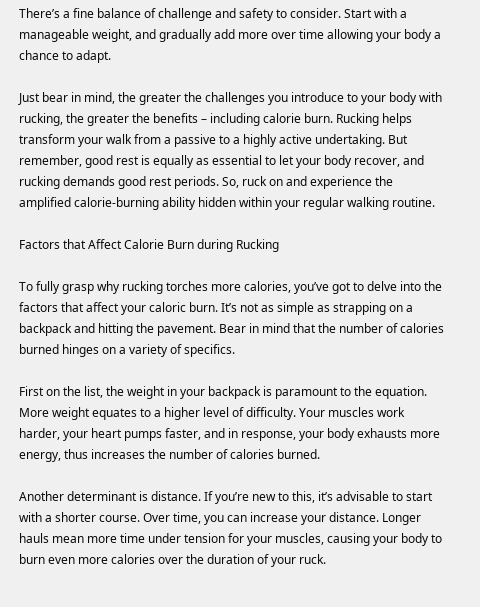There’s a fine balance of challenge and safety to consider. Start with a manageable weight, and gradually add more over time allowing your body a chance to adapt.

Just bear in mind, the greater the challenges you introduce to your body with rucking, the greater the benefits – including calorie burn. Rucking helps transform your walk from a passive to a highly active undertaking. But remember, good rest is equally as essential to let your body recover, and rucking demands good rest periods. So, ruck on and experience the amplified calorie-burning ability hidden within your regular walking routine.

Factors that Affect Calorie Burn during Rucking

To fully grasp why rucking torches more calories, you’ve got to delve into the factors that affect your caloric burn. It’s not as simple as strapping on a backpack and hitting the pavement. Bear in mind that the number of calories burned hinges on a variety of specifics.

First on the list, the weight in your backpack is paramount to the equation. More weight equates to a higher level of difficulty. Your muscles work harder, your heart pumps faster, and in response, your body exhausts more energy, thus increases the number of calories burned.

Another determinant is distance. If you’re new to this, it’s advisable to start with a shorter course. Over time, you can increase your distance. Longer hauls mean more time under tension for your muscles, causing your body to burn even more calories over the duration of your ruck.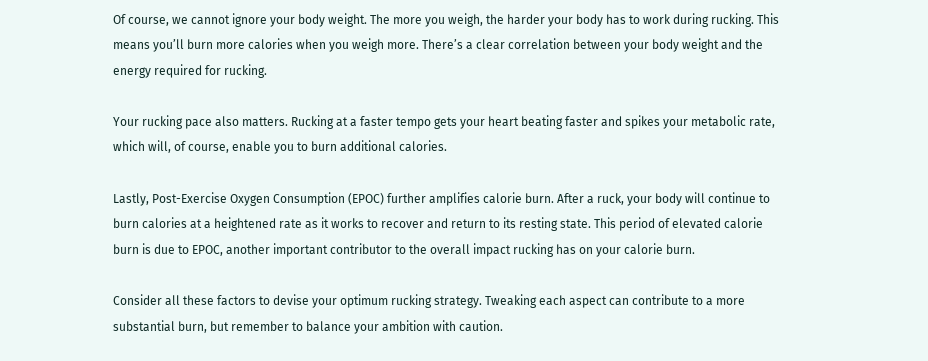Of course, we cannot ignore your body weight. The more you weigh, the harder your body has to work during rucking. This means you’ll burn more calories when you weigh more. There’s a clear correlation between your body weight and the energy required for rucking.

Your rucking pace also matters. Rucking at a faster tempo gets your heart beating faster and spikes your metabolic rate, which will, of course, enable you to burn additional calories.

Lastly, Post-Exercise Oxygen Consumption (EPOC) further amplifies calorie burn. After a ruck, your body will continue to burn calories at a heightened rate as it works to recover and return to its resting state. This period of elevated calorie burn is due to EPOC, another important contributor to the overall impact rucking has on your calorie burn.

Consider all these factors to devise your optimum rucking strategy. Tweaking each aspect can contribute to a more substantial burn, but remember to balance your ambition with caution.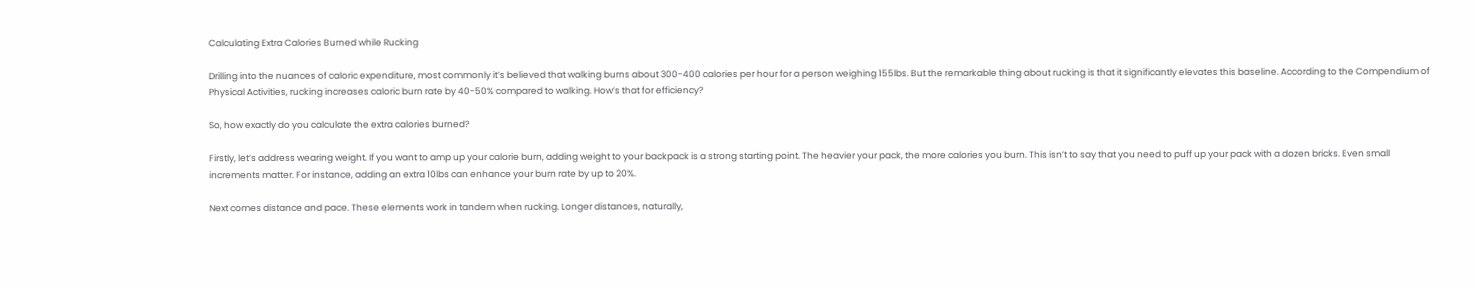Calculating Extra Calories Burned while Rucking

Drilling into the nuances of caloric expenditure, most commonly it’s believed that walking burns about 300-400 calories per hour for a person weighing 155lbs. But the remarkable thing about rucking is that it significantly elevates this baseline. According to the Compendium of Physical Activities, rucking increases caloric burn rate by 40-50% compared to walking. How’s that for efficiency?

So, how exactly do you calculate the extra calories burned?

Firstly, let’s address wearing weight. If you want to amp up your calorie burn, adding weight to your backpack is a strong starting point. The heavier your pack, the more calories you burn. This isn’t to say that you need to puff up your pack with a dozen bricks. Even small increments matter. For instance, adding an extra 10lbs can enhance your burn rate by up to 20%.

Next comes distance and pace. These elements work in tandem when rucking. Longer distances, naturally,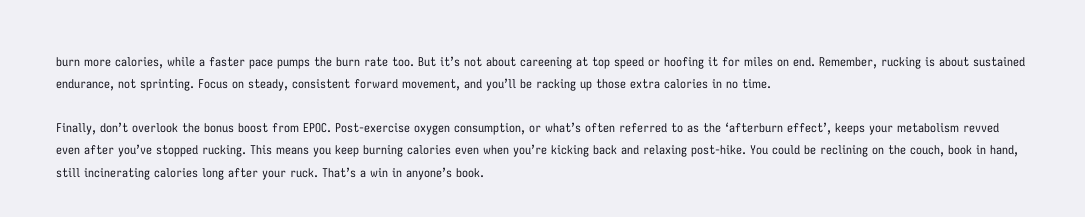burn more calories, while a faster pace pumps the burn rate too. But it’s not about careening at top speed or hoofing it for miles on end. Remember, rucking is about sustained endurance, not sprinting. Focus on steady, consistent forward movement, and you’ll be racking up those extra calories in no time.

Finally, don’t overlook the bonus boost from EPOC. Post-exercise oxygen consumption, or what’s often referred to as the ‘afterburn effect’, keeps your metabolism revved even after you’ve stopped rucking. This means you keep burning calories even when you’re kicking back and relaxing post-hike. You could be reclining on the couch, book in hand, still incinerating calories long after your ruck. That’s a win in anyone’s book.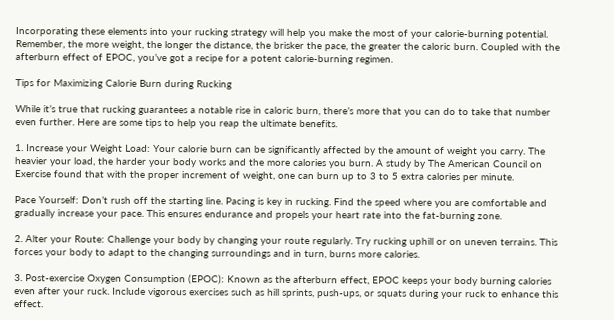Incorporating these elements into your rucking strategy will help you make the most of your calorie-burning potential. Remember, the more weight, the longer the distance, the brisker the pace, the greater the caloric burn. Coupled with the afterburn effect of EPOC, you’ve got a recipe for a potent calorie-burning regimen.

Tips for Maximizing Calorie Burn during Rucking

While it’s true that rucking guarantees a notable rise in caloric burn, there’s more that you can do to take that number even further. Here are some tips to help you reap the ultimate benefits.

1. Increase your Weight Load: Your calorie burn can be significantly affected by the amount of weight you carry. The heavier your load, the harder your body works and the more calories you burn. A study by The American Council on Exercise found that with the proper increment of weight, one can burn up to 3 to 5 extra calories per minute.

Pace Yourself: Don’t rush off the starting line. Pacing is key in rucking. Find the speed where you are comfortable and gradually increase your pace. This ensures endurance and propels your heart rate into the fat-burning zone.

2. Alter your Route: Challenge your body by changing your route regularly. Try rucking uphill or on uneven terrains. This forces your body to adapt to the changing surroundings and in turn, burns more calories.

3. Post-exercise Oxygen Consumption (EPOC): Known as the afterburn effect, EPOC keeps your body burning calories even after your ruck. Include vigorous exercises such as hill sprints, push-ups, or squats during your ruck to enhance this effect.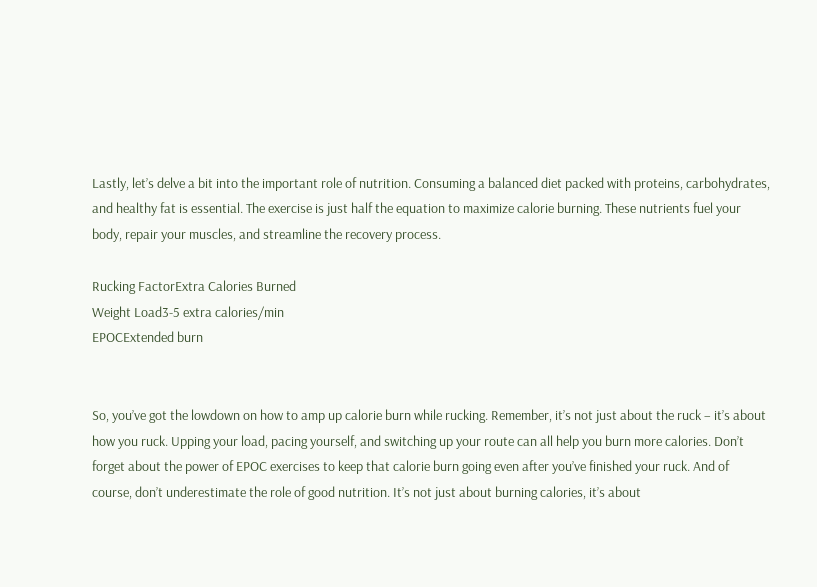Lastly, let’s delve a bit into the important role of nutrition. Consuming a balanced diet packed with proteins, carbohydrates, and healthy fat is essential. The exercise is just half the equation to maximize calorie burning. These nutrients fuel your body, repair your muscles, and streamline the recovery process.

Rucking FactorExtra Calories Burned
Weight Load3-5 extra calories/min
EPOCExtended burn


So, you’ve got the lowdown on how to amp up calorie burn while rucking. Remember, it’s not just about the ruck – it’s about how you ruck. Upping your load, pacing yourself, and switching up your route can all help you burn more calories. Don’t forget about the power of EPOC exercises to keep that calorie burn going even after you’ve finished your ruck. And of course, don’t underestimate the role of good nutrition. It’s not just about burning calories, it’s about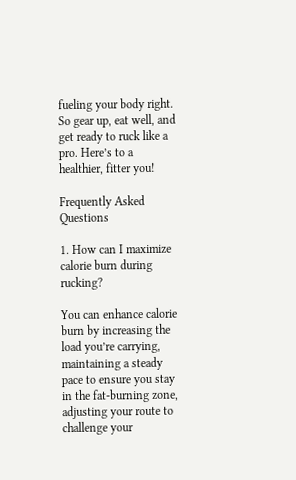fueling your body right. So gear up, eat well, and get ready to ruck like a pro. Here’s to a healthier, fitter you!

Frequently Asked Questions

1. How can I maximize calorie burn during rucking?

You can enhance calorie burn by increasing the load you’re carrying, maintaining a steady pace to ensure you stay in the fat-burning zone, adjusting your route to challenge your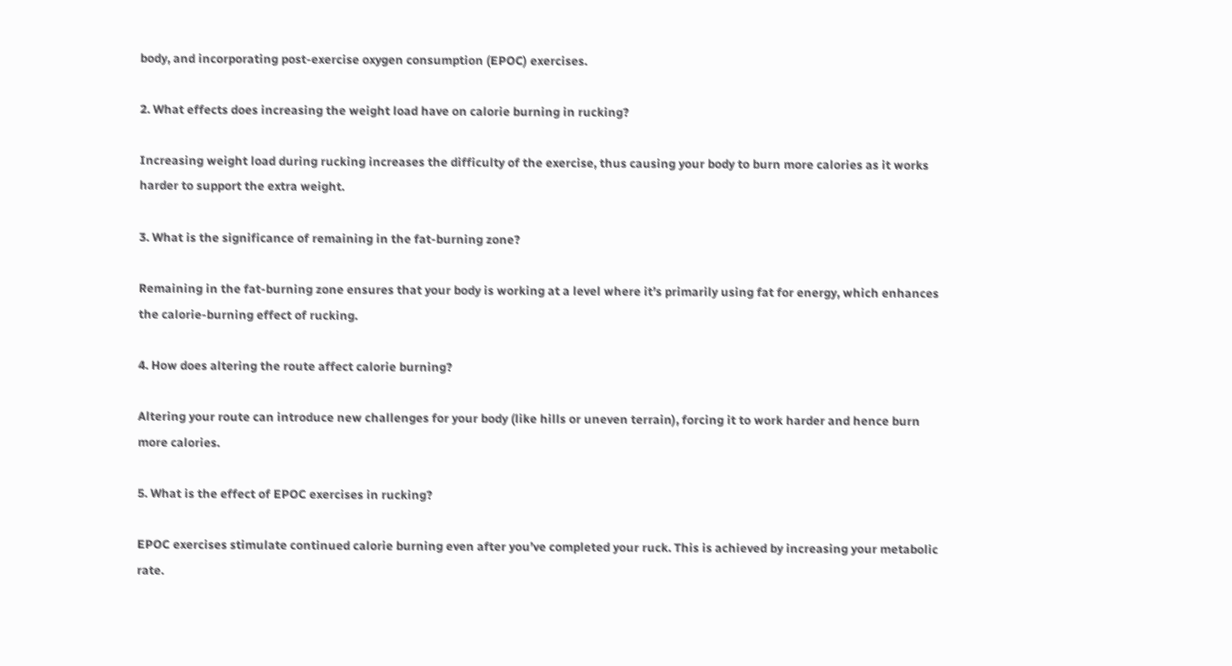body, and incorporating post-exercise oxygen consumption (EPOC) exercises.

2. What effects does increasing the weight load have on calorie burning in rucking?

Increasing weight load during rucking increases the difficulty of the exercise, thus causing your body to burn more calories as it works harder to support the extra weight.

3. What is the significance of remaining in the fat-burning zone?

Remaining in the fat-burning zone ensures that your body is working at a level where it’s primarily using fat for energy, which enhances the calorie-burning effect of rucking.

4. How does altering the route affect calorie burning?

Altering your route can introduce new challenges for your body (like hills or uneven terrain), forcing it to work harder and hence burn more calories.

5. What is the effect of EPOC exercises in rucking?

EPOC exercises stimulate continued calorie burning even after you’ve completed your ruck. This is achieved by increasing your metabolic rate.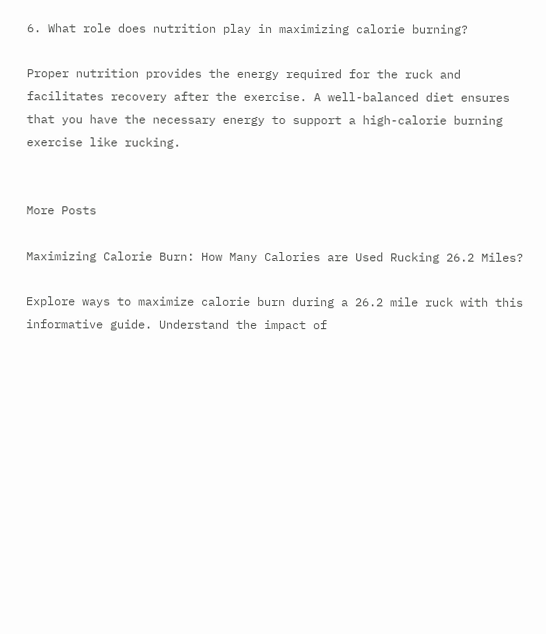6. What role does nutrition play in maximizing calorie burning?

Proper nutrition provides the energy required for the ruck and facilitates recovery after the exercise. A well-balanced diet ensures that you have the necessary energy to support a high-calorie burning exercise like rucking.


More Posts

Maximizing Calorie Burn: How Many Calories are Used Rucking 26.2 Miles?

Explore ways to maximize calorie burn during a 26.2 mile ruck with this informative guide. Understand the impact of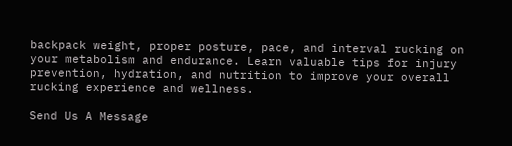backpack weight, proper posture, pace, and interval rucking on your metabolism and endurance. Learn valuable tips for injury prevention, hydration, and nutrition to improve your overall rucking experience and wellness.

Send Us A Message